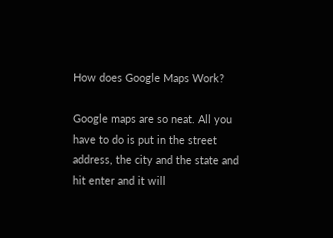How does Google Maps Work?

Google maps are so neat. All you have to do is put in the street address, the city and the state and hit enter and it will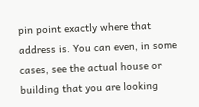pin point exactly where that address is. You can even, in some cases, see the actual house or building that you are looking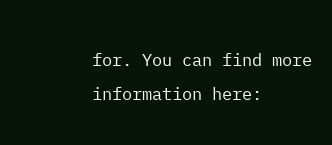for. You can find more information here: